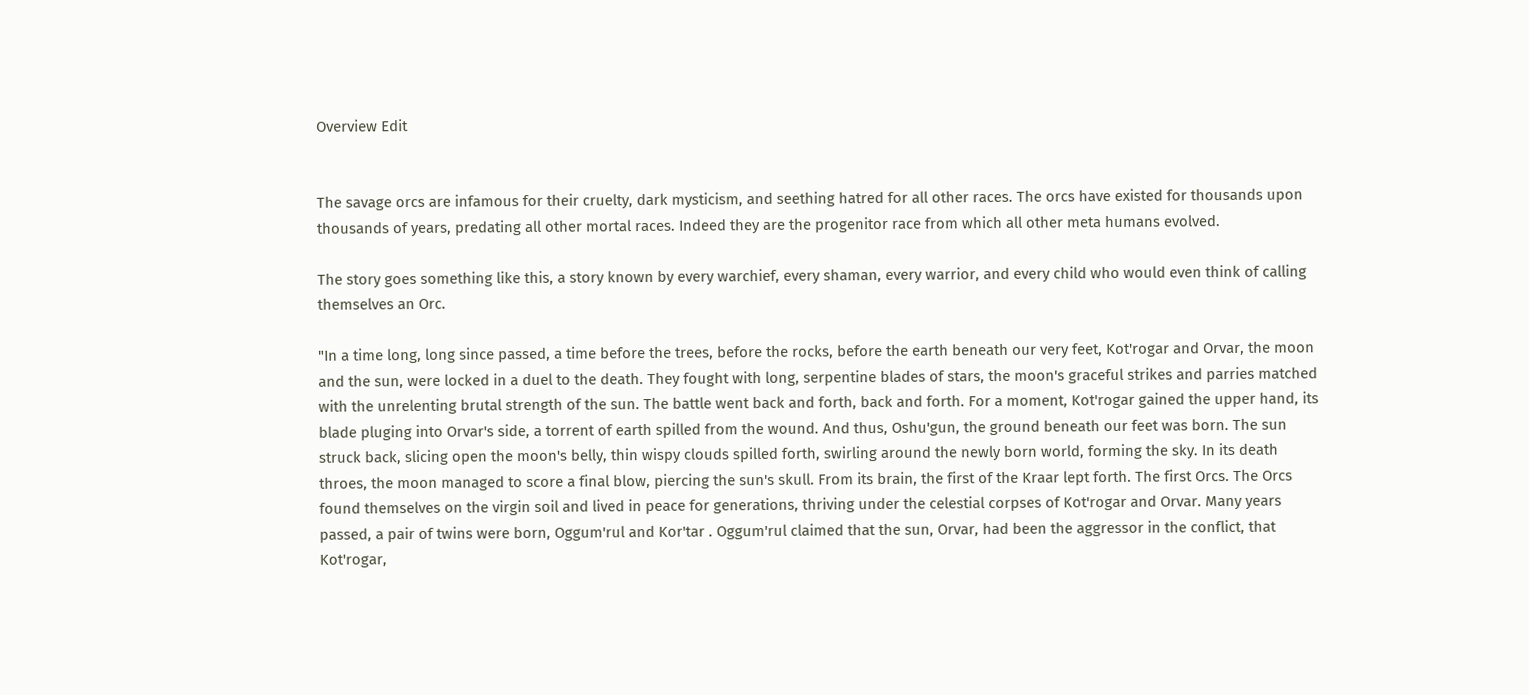Overview Edit


The savage orcs are infamous for their cruelty, dark mysticism, and seething hatred for all other races. The orcs have existed for thousands upon thousands of years, predating all other mortal races. Indeed they are the progenitor race from which all other meta humans evolved.

The story goes something like this, a story known by every warchief, every shaman, every warrior, and every child who would even think of calling themselves an Orc.

"In a time long, long since passed, a time before the trees, before the rocks, before the earth beneath our very feet, Kot'rogar and Orvar, the moon and the sun, were locked in a duel to the death. They fought with long, serpentine blades of stars, the moon's graceful strikes and parries matched with the unrelenting brutal strength of the sun. The battle went back and forth, back and forth. For a moment, Kot'rogar gained the upper hand, its blade pluging into Orvar's side, a torrent of earth spilled from the wound. And thus, Oshu'gun, the ground beneath our feet was born. The sun struck back, slicing open the moon's belly, thin wispy clouds spilled forth, swirling around the newly born world, forming the sky. In its death throes, the moon managed to score a final blow, piercing the sun's skull. From its brain, the first of the Kraar lept forth. The first Orcs. The Orcs found themselves on the virgin soil and lived in peace for generations, thriving under the celestial corpses of Kot'rogar and Orvar. Many years passed, a pair of twins were born, Oggum'rul and Kor'tar . Oggum'rul claimed that the sun, Orvar, had been the aggressor in the conflict, that Kot'rogar,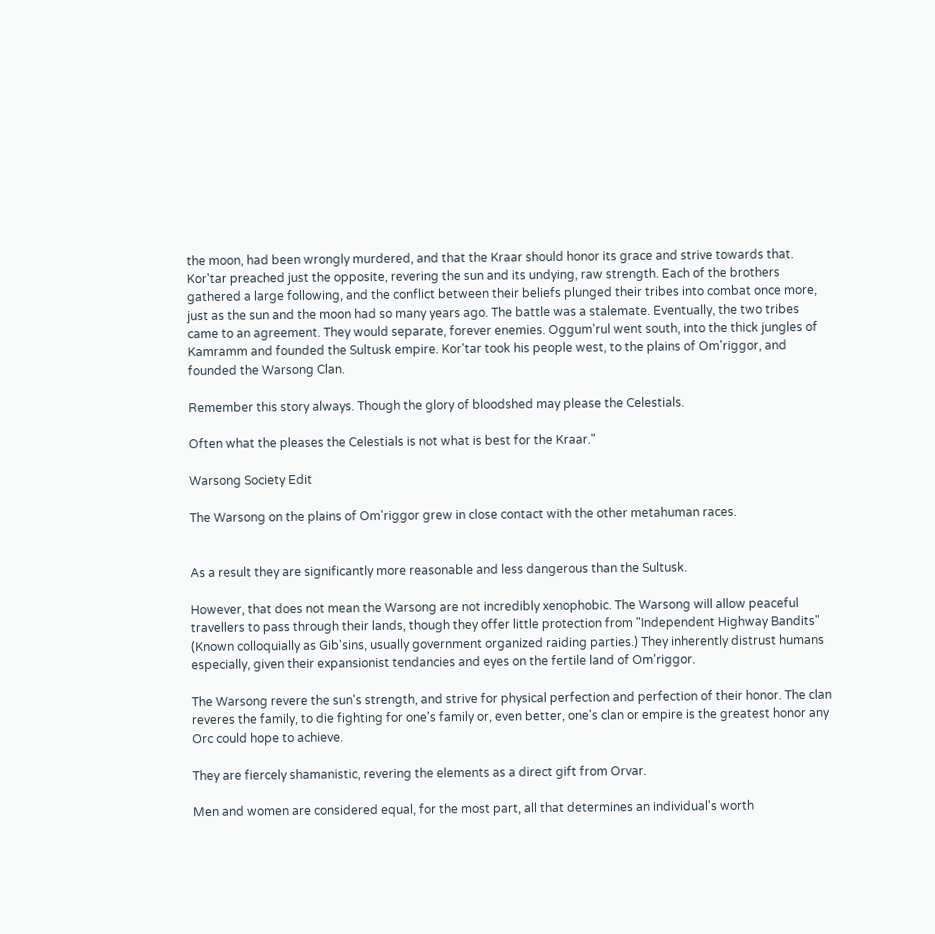the moon, had been wrongly murdered, and that the Kraar should honor its grace and strive towards that. Kor'tar preached just the opposite, revering the sun and its undying, raw strength. Each of the brothers gathered a large following, and the conflict between their beliefs plunged their tribes into combat once more, just as the sun and the moon had so many years ago. The battle was a stalemate. Eventually, the two tribes came to an agreement. They would separate, forever enemies. Oggum'rul went south, into the thick jungles of Kamramm and founded the Sultusk empire. Kor'tar took his people west, to the plains of Om'riggor, and founded the Warsong Clan.

Remember this story always. Though the glory of bloodshed may please the Celestials.

Often what the pleases the Celestials is not what is best for the Kraar."

Warsong Society Edit

The Warsong on the plains of Om'riggor grew in close contact with the other metahuman races.


As a result they are significantly more reasonable and less dangerous than the Sultusk.

However, that does not mean the Warsong are not incredibly xenophobic. The Warsong will allow peaceful travellers to pass through their lands, though they offer little protection from "Independent Highway Bandits" (Known colloquially as Gib'sins, usually government organized raiding parties.) They inherently distrust humans especially, given their expansionist tendancies and eyes on the fertile land of Om'riggor.

The Warsong revere the sun's strength, and strive for physical perfection and perfection of their honor. The clan reveres the family, to die fighting for one's family or, even better, one's clan or empire is the greatest honor any Orc could hope to achieve.

They are fiercely shamanistic, revering the elements as a direct gift from Orvar.

Men and women are considered equal, for the most part, all that determines an individual's worth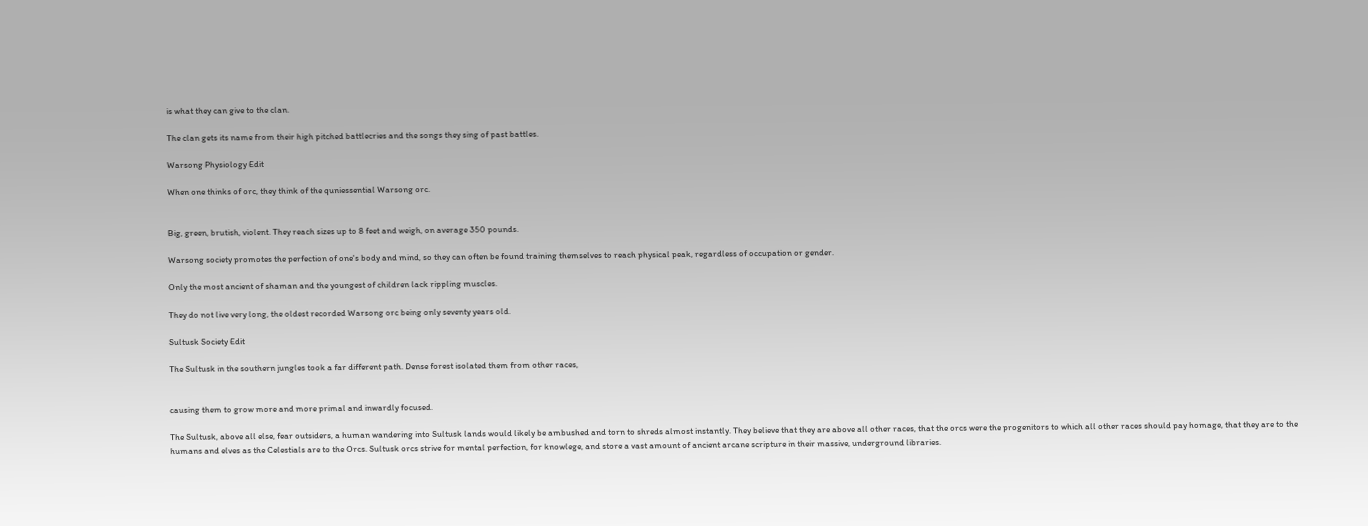is what they can give to the clan.

The clan gets its name from their high pitched battlecries and the songs they sing of past battles.

Warsong Physiology Edit

When one thinks of orc, they think of the quniessential Warsong orc.


Big, green, brutish, violent. They reach sizes up to 8 feet and weigh, on average 350 pounds.

Warsong society promotes the perfection of one's body and mind, so they can often be found training themselves to reach physical peak, regardless of occupation or gender.

Only the most ancient of shaman and the youngest of children lack rippling muscles.

They do not live very long, the oldest recorded Warsong orc being only seventy years old.

Sultusk Society Edit

The Sultusk in the southern jungles took a far different path. Dense forest isolated them from other races,


causing them to grow more and more primal and inwardly focused.

The Sultusk, above all else, fear outsiders, a human wandering into Sultusk lands would likely be ambushed and torn to shreds almost instantly. They believe that they are above all other races, that the orcs were the progenitors to which all other races should pay homage, that they are to the humans and elves as the Celestials are to the Orcs. Sultusk orcs strive for mental perfection, for knowlege, and store a vast amount of ancient arcane scripture in their massive, underground libraries.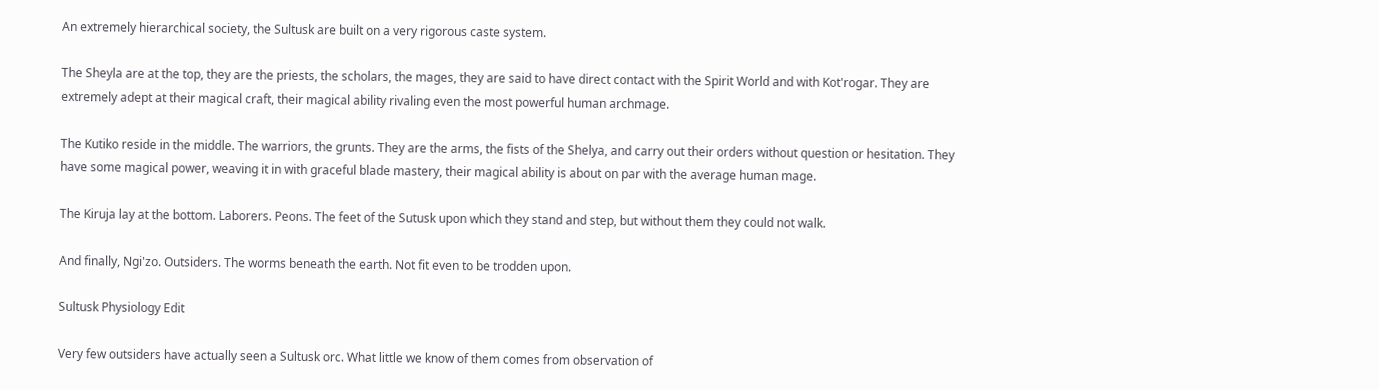An extremely hierarchical society, the Sultusk are built on a very rigorous caste system.

The Sheyla are at the top, they are the priests, the scholars, the mages, they are said to have direct contact with the Spirit World and with Kot'rogar. They are extremely adept at their magical craft, their magical ability rivaling even the most powerful human archmage.

The Kutiko reside in the middle. The warriors, the grunts. They are the arms, the fists of the Shelya, and carry out their orders without question or hesitation. They have some magical power, weaving it in with graceful blade mastery, their magical ability is about on par with the average human mage.

The Kiruja lay at the bottom. Laborers. Peons. The feet of the Sutusk upon which they stand and step, but without them they could not walk.

And finally, Ngi'zo. Outsiders. The worms beneath the earth. Not fit even to be trodden upon.

Sultusk Physiology Edit

Very few outsiders have actually seen a Sultusk orc. What little we know of them comes from observation of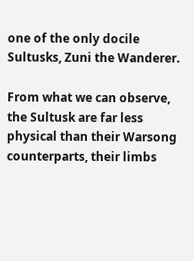one of the only docile Sultusks, Zuni the Wanderer.

From what we can observe, the Sultusk are far less physical than their Warsong counterparts, their limbs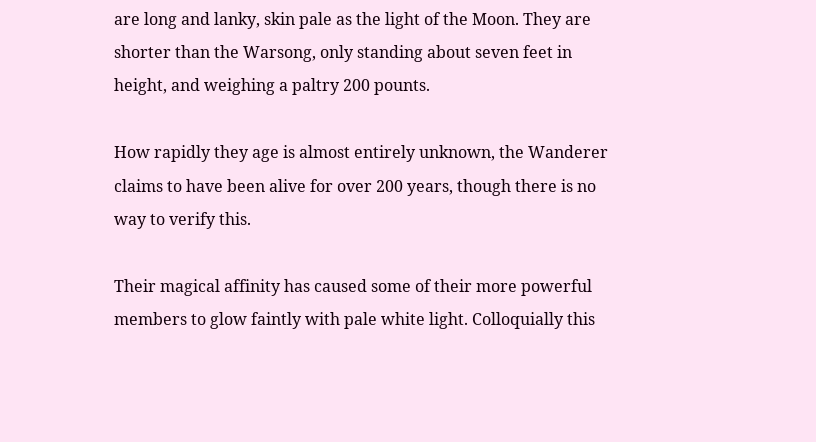are long and lanky, skin pale as the light of the Moon. They are shorter than the Warsong, only standing about seven feet in height, and weighing a paltry 200 pounts.

How rapidly they age is almost entirely unknown, the Wanderer claims to have been alive for over 200 years, though there is no way to verify this.

Their magical affinity has caused some of their more powerful members to glow faintly with pale white light. Colloquially this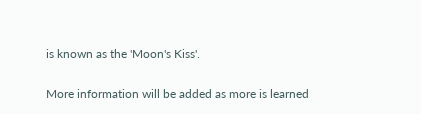is known as the 'Moon's Kiss'.

More information will be added as more is learned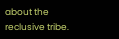about the reclusive tribe.